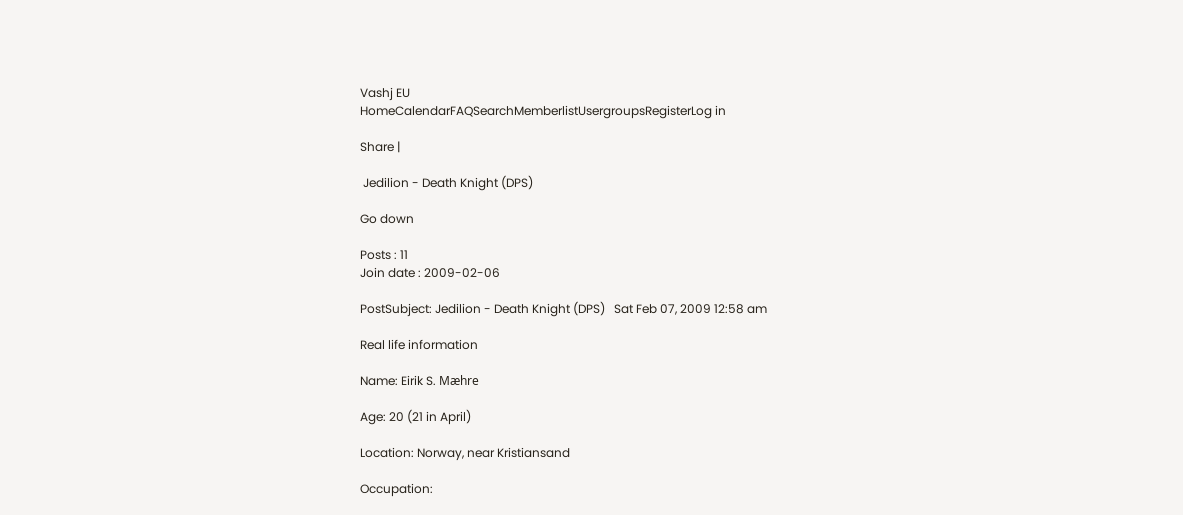Vashj EU
HomeCalendarFAQSearchMemberlistUsergroupsRegisterLog in

Share |

 Jedilion - Death Knight (DPS)

Go down

Posts : 11
Join date : 2009-02-06

PostSubject: Jedilion - Death Knight (DPS)   Sat Feb 07, 2009 12:58 am

Real life information

Name: Eirik S. Mæhre

Age: 20 (21 in April)

Location: Norway, near Kristiansand

Occupation: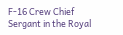F-16 Crew Chief Sergant in the Royal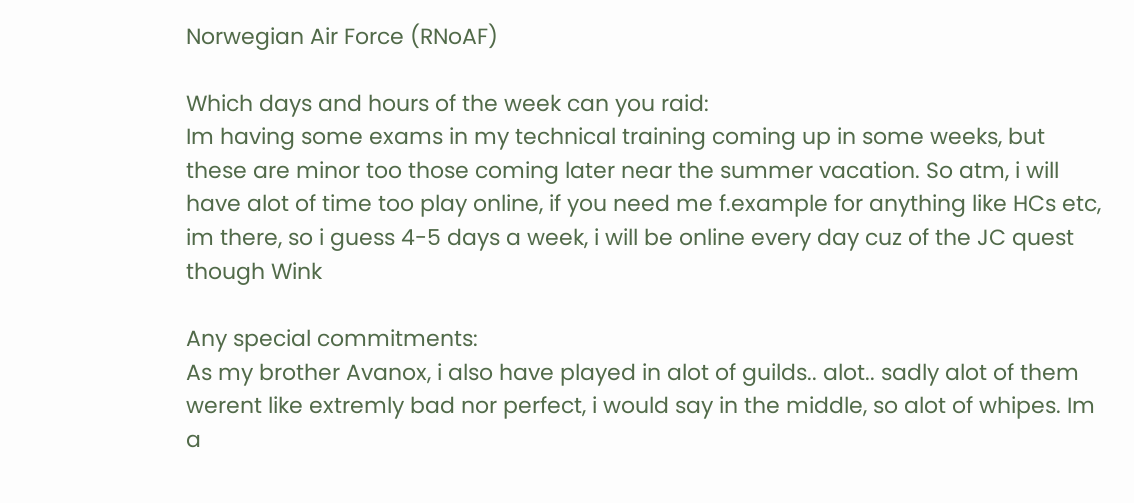Norwegian Air Force (RNoAF)

Which days and hours of the week can you raid:
Im having some exams in my technical training coming up in some weeks, but these are minor too those coming later near the summer vacation. So atm, i will have alot of time too play online, if you need me f.example for anything like HCs etc, im there, so i guess 4-5 days a week, i will be online every day cuz of the JC quest though Wink

Any special commitments:
As my brother Avanox, i also have played in alot of guilds.. alot.. sadly alot of them werent like extremly bad nor perfect, i would say in the middle, so alot of whipes. Im a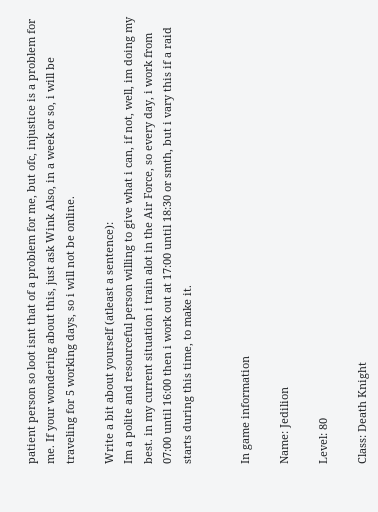patient person so loot isnt that of a problem for me, but ofc, injustice is a problem for me. If your wondering about this, just ask Wink Also, in a week or so, i will be traveling for 5 working days, so i will not be online.

Write a bit about yourself (atleast a sentence):
Im a polite and resourceful person willing to give what i can, if not, well, im doing my best. in my current situation i train alot in the Air Force, so every day, i work from 07:00 until 16:00 then i work out at 17:00 until 18:30 or smth, but i vary this if a raid starts during this time, to make it.


In game information

Name: Jedilion

Level: 80

Class: Death Knight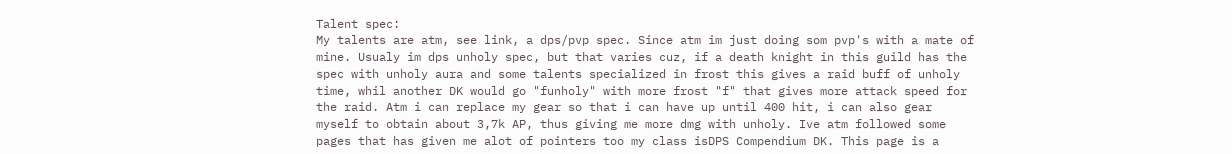Talent spec:
My talents are atm, see link, a dps/pvp spec. Since atm im just doing som pvp's with a mate of mine. Usualy im dps unholy spec, but that varies cuz, if a death knight in this guild has the spec with unholy aura and some talents specialized in frost this gives a raid buff of unholy time, whil another DK would go "funholy" with more frost "f" that gives more attack speed for the raid. Atm i can replace my gear so that i can have up until 400 hit, i can also gear myself to obtain about 3,7k AP, thus giving me more dmg with unholy. Ive atm followed some pages that has given me alot of pointers too my class isDPS Compendium DK. This page is a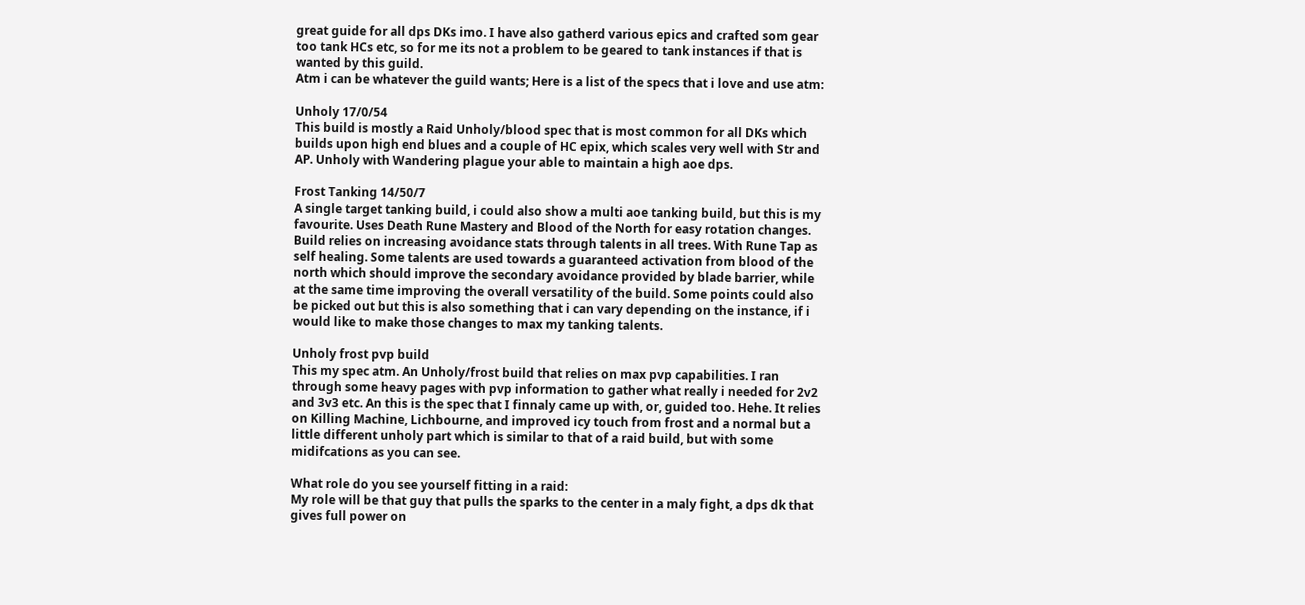great guide for all dps DKs imo. I have also gatherd various epics and crafted som gear too tank HCs etc, so for me its not a problem to be geared to tank instances if that is wanted by this guild.
Atm i can be whatever the guild wants; Here is a list of the specs that i love and use atm:

Unholy 17/0/54
This build is mostly a Raid Unholy/blood spec that is most common for all DKs which builds upon high end blues and a couple of HC epix, which scales very well with Str and AP. Unholy with Wandering plague your able to maintain a high aoe dps.

Frost Tanking 14/50/7
A single target tanking build, i could also show a multi aoe tanking build, but this is my favourite. Uses Death Rune Mastery and Blood of the North for easy rotation changes. Build relies on increasing avoidance stats through talents in all trees. With Rune Tap as self healing. Some talents are used towards a guaranteed activation from blood of the north which should improve the secondary avoidance provided by blade barrier, while at the same time improving the overall versatility of the build. Some points could also be picked out but this is also something that i can vary depending on the instance, if i would like to make those changes to max my tanking talents.

Unholy frost pvp build
This my spec atm. An Unholy/frost build that relies on max pvp capabilities. I ran through some heavy pages with pvp information to gather what really i needed for 2v2 and 3v3 etc. An this is the spec that I finnaly came up with, or, guided too. Hehe. It relies on Killing Machine, Lichbourne, and improved icy touch from frost and a normal but a little different unholy part which is similar to that of a raid build, but with some midifcations as you can see.

What role do you see yourself fitting in a raid:
My role will be that guy that pulls the sparks to the center in a maly fight, a dps dk that gives full power on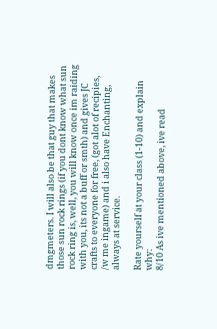dmgmeters. I will also be that guy that makes those sun rock rings (if you dont know what sun rock ring is, well, you will know once im raiding with you, its not a buff or smth) and gives JC crafts to everyone for free, (got alot of recipies, /w me ingame) and i also have Enchanting, always at service.

Rate yourself at your class (1-10) and explain why:
8/10 As ive mentioned above, ive read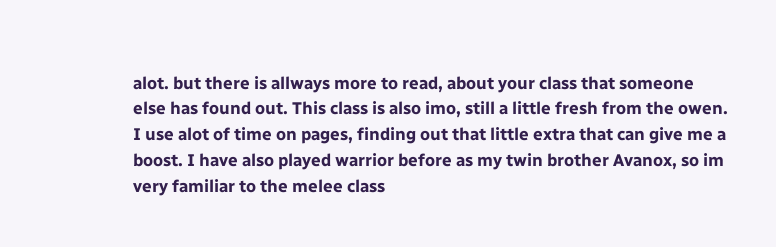alot. but there is allways more to read, about your class that someone else has found out. This class is also imo, still a little fresh from the owen. I use alot of time on pages, finding out that little extra that can give me a boost. I have also played warrior before as my twin brother Avanox, so im very familiar to the melee class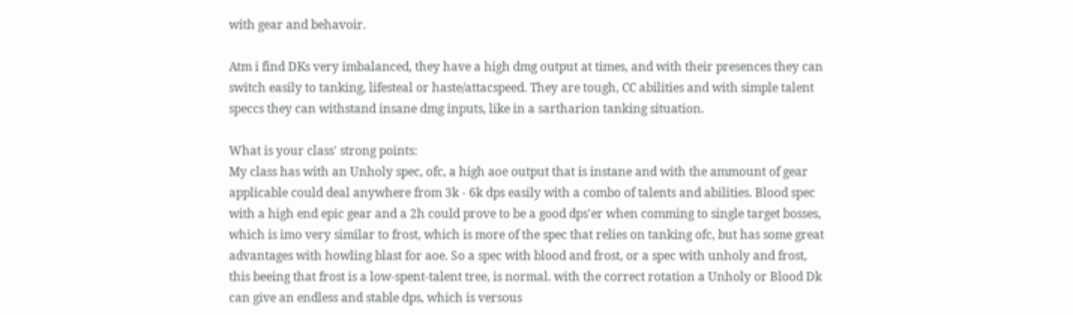with gear and behavoir.

Atm i find DKs very imbalanced, they have a high dmg output at times, and with their presences they can switch easily to tanking, lifesteal or haste/attacspeed. They are tough, CC abilities and with simple talent speccs they can withstand insane dmg inputs, like in a sartharion tanking situation.

What is your class' strong points:
My class has with an Unholy spec, ofc, a high aoe output that is instane and with the ammount of gear applicable could deal anywhere from 3k - 6k dps easily with a combo of talents and abilities. Blood spec with a high end epic gear and a 2h could prove to be a good dps'er when comming to single target bosses, which is imo very similar to frost, which is more of the spec that relies on tanking ofc, but has some great advantages with howling blast for aoe. So a spec with blood and frost, or a spec with unholy and frost, this beeing that frost is a low-spent-talent tree, is normal. with the correct rotation a Unholy or Blood Dk can give an endless and stable dps, which is versous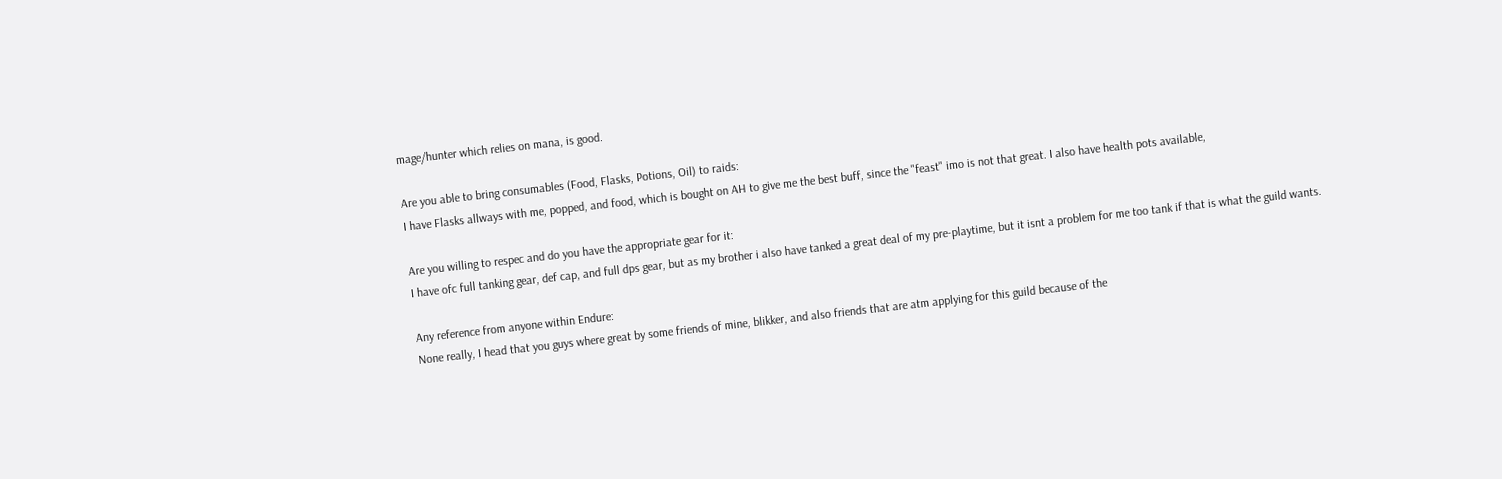mage/hunter which relies on mana, is good.

Are you able to bring consumables (Food, Flasks, Potions, Oil) to raids:
I have Flasks allways with me, popped, and food, which is bought on AH to give me the best buff, since the "feast" imo is not that great. I also have health pots available,

Are you willing to respec and do you have the appropriate gear for it:
I have ofc full tanking gear, def cap, and full dps gear, but as my brother i also have tanked a great deal of my pre-playtime, but it isnt a problem for me too tank if that is what the guild wants.

Any reference from anyone within Endure:
None really, I head that you guys where great by some friends of mine, blikker, and also friends that are atm applying for this guild because of the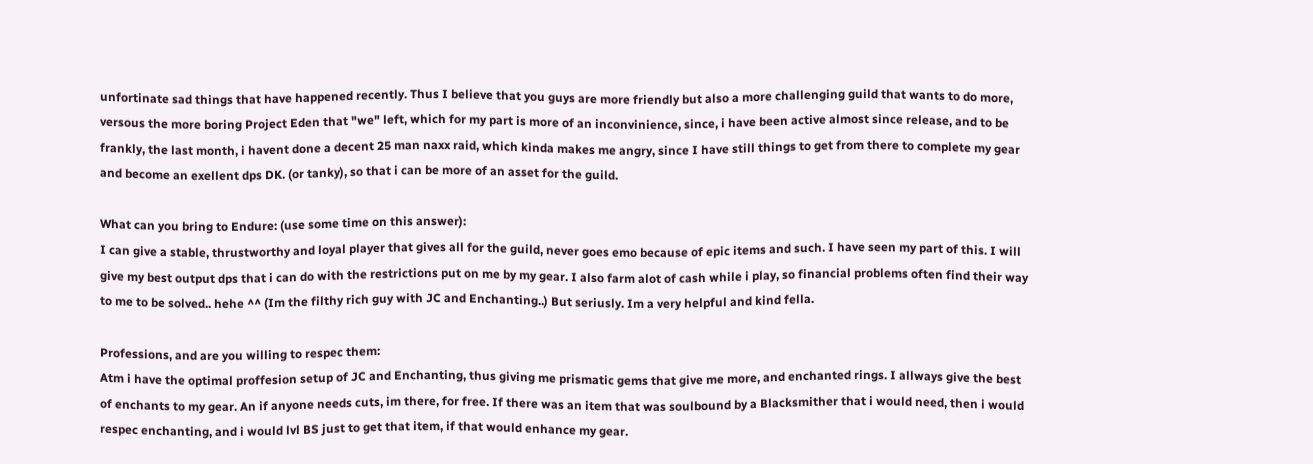unfortinate sad things that have happened recently. Thus I believe that you guys are more friendly but also a more challenging guild that wants to do more, versous the more boring Project Eden that "we" left, which for my part is more of an inconvinience, since, i have been active almost since release, and to be frankly, the last month, i havent done a decent 25 man naxx raid, which kinda makes me angry, since I have still things to get from there to complete my gear and become an exellent dps DK. (or tanky), so that i can be more of an asset for the guild.

What can you bring to Endure: (use some time on this answer):
I can give a stable, thrustworthy and loyal player that gives all for the guild, never goes emo because of epic items and such. I have seen my part of this. I will give my best output dps that i can do with the restrictions put on me by my gear. I also farm alot of cash while i play, so financial problems often find their way to me to be solved.. hehe ^^ (Im the filthy rich guy with JC and Enchanting..) But seriusly. Im a very helpful and kind fella.

Professions, and are you willing to respec them:
Atm i have the optimal proffesion setup of JC and Enchanting, thus giving me prismatic gems that give me more, and enchanted rings. I allways give the best of enchants to my gear. An if anyone needs cuts, im there, for free. If there was an item that was soulbound by a Blacksmither that i would need, then i would respec enchanting, and i would lvl BS just to get that item, if that would enhance my gear.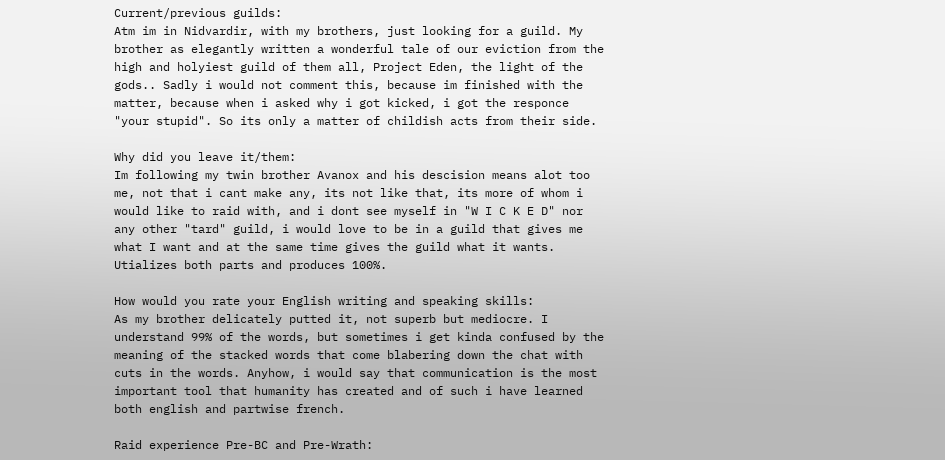Current/previous guilds:
Atm im in Nidvardir, with my brothers, just looking for a guild. My brother as elegantly written a wonderful tale of our eviction from the high and holyiest guild of them all, Project Eden, the light of the gods.. Sadly i would not comment this, because im finished with the matter, because when i asked why i got kicked, i got the responce "your stupid". So its only a matter of childish acts from their side.

Why did you leave it/them:
Im following my twin brother Avanox and his descision means alot too me, not that i cant make any, its not like that, its more of whom i would like to raid with, and i dont see myself in "W I C K E D" nor any other "tard" guild, i would love to be in a guild that gives me what I want and at the same time gives the guild what it wants. Utializes both parts and produces 100%.

How would you rate your English writing and speaking skills:
As my brother delicately putted it, not superb but mediocre. I understand 99% of the words, but sometimes i get kinda confused by the meaning of the stacked words that come blabering down the chat with cuts in the words. Anyhow, i would say that communication is the most important tool that humanity has created and of such i have learned both english and partwise french.

Raid experience Pre-BC and Pre-Wrath: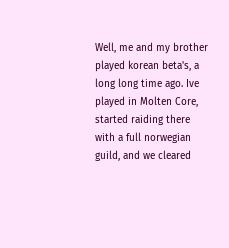Well, me and my brother played korean beta's, a long long time ago. Ive played in Molten Core, started raiding there with a full norwegian guild, and we cleared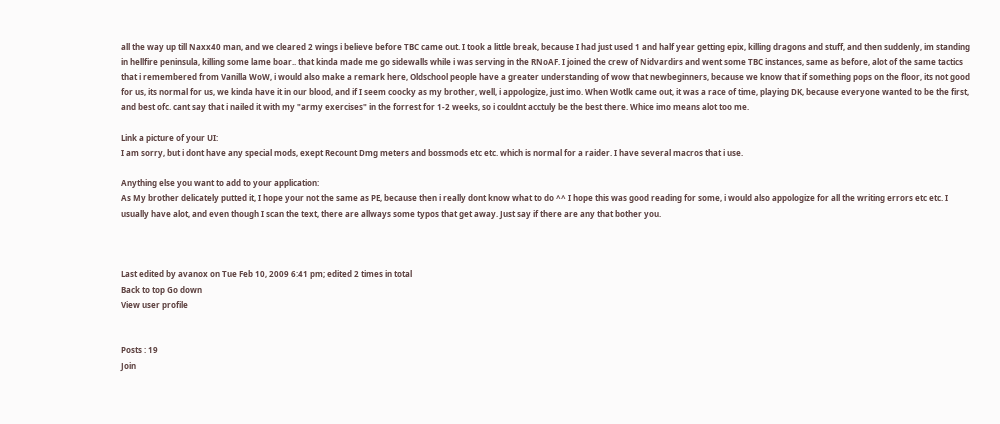all the way up till Naxx40 man, and we cleared 2 wings i believe before TBC came out. I took a little break, because I had just used 1 and half year getting epix, killing dragons and stuff, and then suddenly, im standing in hellfire peninsula, killing some lame boar.. that kinda made me go sidewalls while i was serving in the RNoAF. I joined the crew of Nidvardirs and went some TBC instances, same as before, alot of the same tactics that i remembered from Vanilla WoW, i would also make a remark here, Oldschool people have a greater understanding of wow that newbeginners, because we know that if something pops on the floor, its not good for us, its normal for us, we kinda have it in our blood, and if I seem coocky as my brother, well, i appologize, just imo. When Wotlk came out, it was a race of time, playing DK, because everyone wanted to be the first, and best ofc. cant say that i nailed it with my "army exercises" in the forrest for 1-2 weeks, so i couldnt acctuly be the best there. Whice imo means alot too me.

Link a picture of your UI:
I am sorry, but i dont have any special mods, exept Recount Dmg meters and bossmods etc etc. which is normal for a raider. I have several macros that i use.

Anything else you want to add to your application:
As My brother delicately putted it, I hope your not the same as PE, because then i really dont know what to do ^^ I hope this was good reading for some, i would also appologize for all the writing errors etc etc. I usually have alot, and even though I scan the text, there are allways some typos that get away. Just say if there are any that bother you.



Last edited by avanox on Tue Feb 10, 2009 6:41 pm; edited 2 times in total
Back to top Go down
View user profile


Posts : 19
Join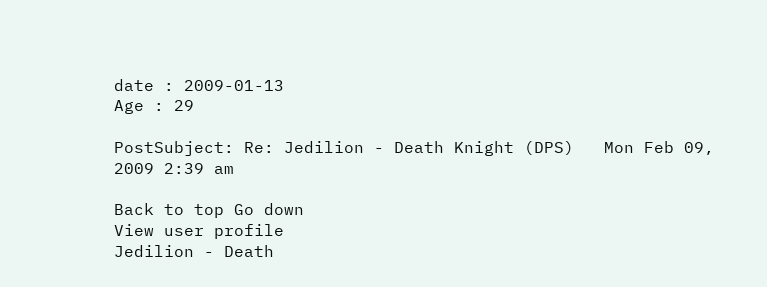date : 2009-01-13
Age : 29

PostSubject: Re: Jedilion - Death Knight (DPS)   Mon Feb 09, 2009 2:39 am

Back to top Go down
View user profile
Jedilion - Death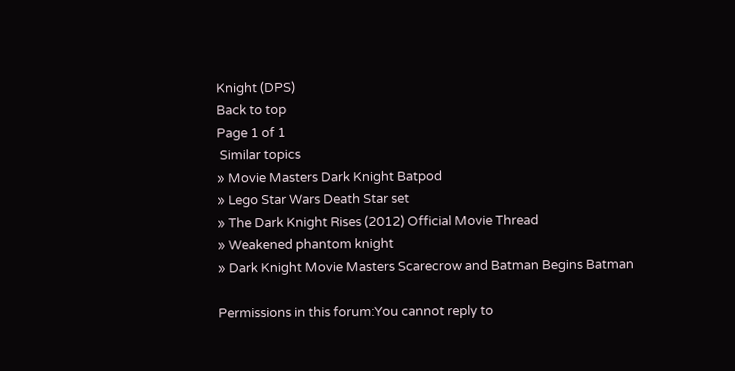Knight (DPS)
Back to top
Page 1 of 1
 Similar topics
» Movie Masters Dark Knight Batpod
» Lego Star Wars Death Star set
» The Dark Knight Rises (2012) Official Movie Thread
» Weakened phantom knight
» Dark Knight Movie Masters Scarecrow and Batman Begins Batman

Permissions in this forum:You cannot reply to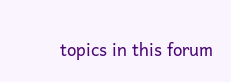topics in this forum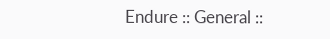Endure :: General ::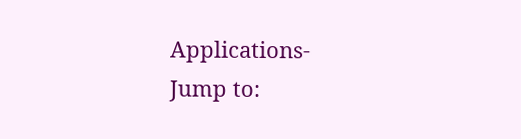Applications-
Jump to: